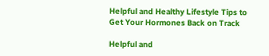Helpful and Healthy Lifestyle Tips to Get Your Hormones Back on Track

Helpful and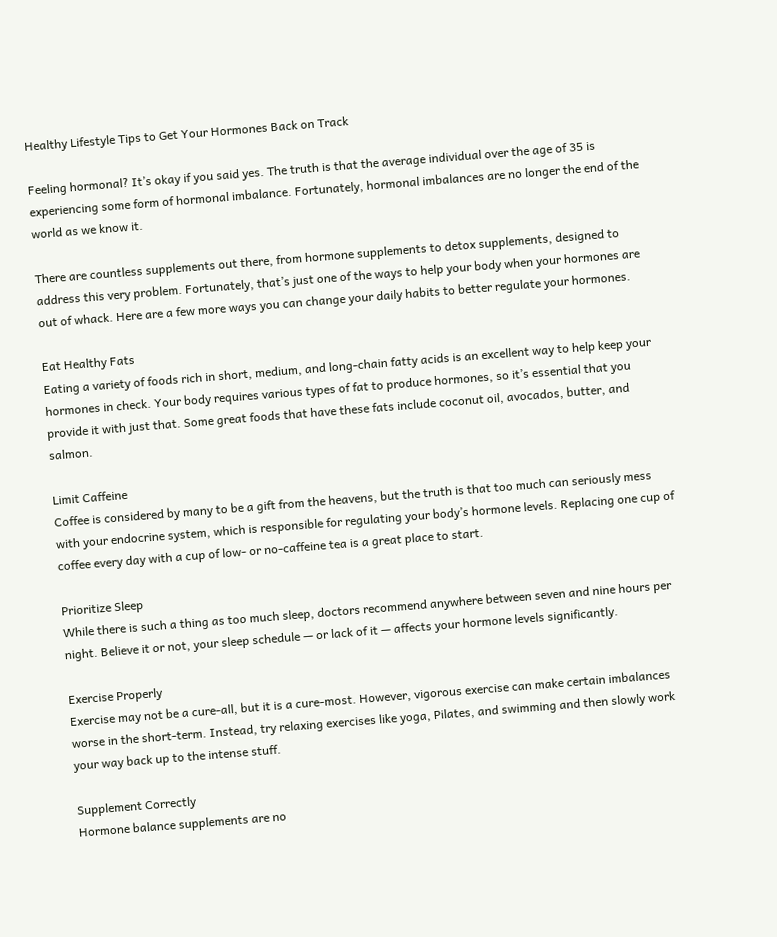Healthy Lifestyle Tips to Get Your Hormones Back on Track

Feeling hormonal? It’s okay if you said yes. The truth is that the average individual over the age of 35 is experiencing some form of hormonal imbalance. Fortunately, hormonal imbalances are no longer the end of the world as we know it.

There are countless supplements out there, from hormone supplements to detox supplements, designed to address this very problem. Fortunately, that’s just one of the ways to help your body when your hormones are out of whack. Here are a few more ways you can change your daily habits to better regulate your hormones.

Eat Healthy Fats
Eating a variety of foods rich in short, medium, and long-chain fatty acids is an excellent way to help keep your hormones in check. Your body requires various types of fat to produce hormones, so it’s essential that you provide it with just that. Some great foods that have these fats include coconut oil, avocados, butter, and salmon.

Limit Caffeine
Coffee is considered by many to be a gift from the heavens, but the truth is that too much can seriously mess with your endocrine system, which is responsible for regulating your body’s hormone levels. Replacing one cup of coffee every day with a cup of low- or no-caffeine tea is a great place to start.

Prioritize Sleep
While there is such a thing as too much sleep, doctors recommend anywhere between seven and nine hours per night. Believe it or not, your sleep schedule — or lack of it — affects your hormone levels significantly.

Exercise Properly
Exercise may not be a cure-all, but it is a cure-most. However, vigorous exercise can make certain imbalances worse in the short-term. Instead, try relaxing exercises like yoga, Pilates, and swimming and then slowly work your way back up to the intense stuff.

Supplement Correctly
Hormone balance supplements are no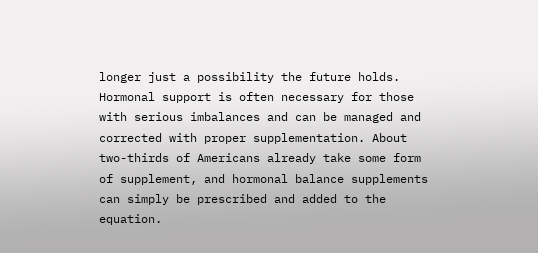longer just a possibility the future holds. Hormonal support is often necessary for those with serious imbalances and can be managed and corrected with proper supplementation. About two-thirds of Americans already take some form of supplement, and hormonal balance supplements can simply be prescribed and added to the equation.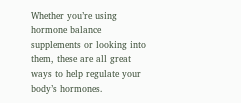Whether you’re using hormone balance supplements or looking into them, these are all great ways to help regulate your body’s hormones.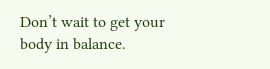Don’t wait to get your body in balance.